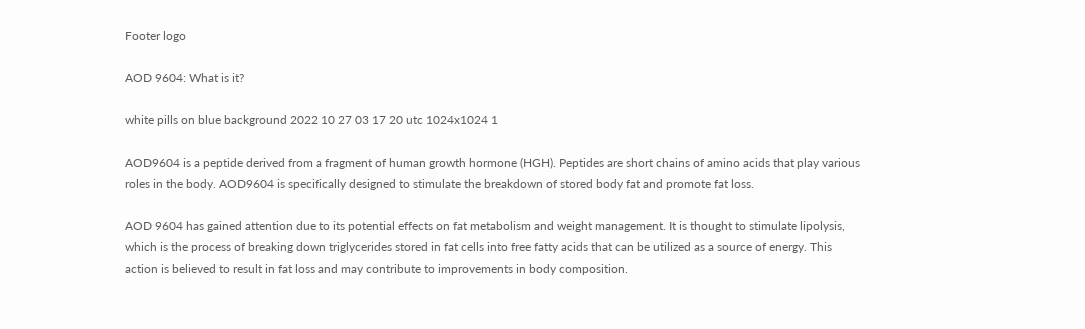Footer logo

AOD 9604: What is it?

white pills on blue background 2022 10 27 03 17 20 utc 1024x1024 1

AOD9604 is a peptide derived from a fragment of human growth hormone (HGH). Peptides are short chains of amino acids that play various roles in the body. AOD9604 is specifically designed to stimulate the breakdown of stored body fat and promote fat loss.

AOD 9604 has gained attention due to its potential effects on fat metabolism and weight management. It is thought to stimulate lipolysis, which is the process of breaking down triglycerides stored in fat cells into free fatty acids that can be utilized as a source of energy. This action is believed to result in fat loss and may contribute to improvements in body composition.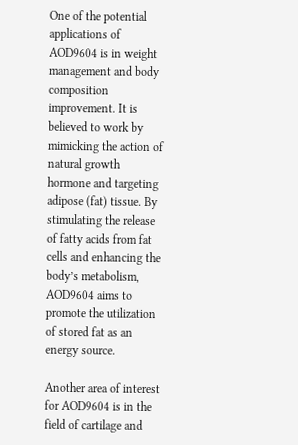One of the potential applications of AOD9604 is in weight management and body composition improvement. It is believed to work by mimicking the action of natural growth hormone and targeting adipose (fat) tissue. By stimulating the release of fatty acids from fat cells and enhancing the body’s metabolism, AOD9604 aims to promote the utilization of stored fat as an energy source.

Another area of interest for AOD9604 is in the field of cartilage and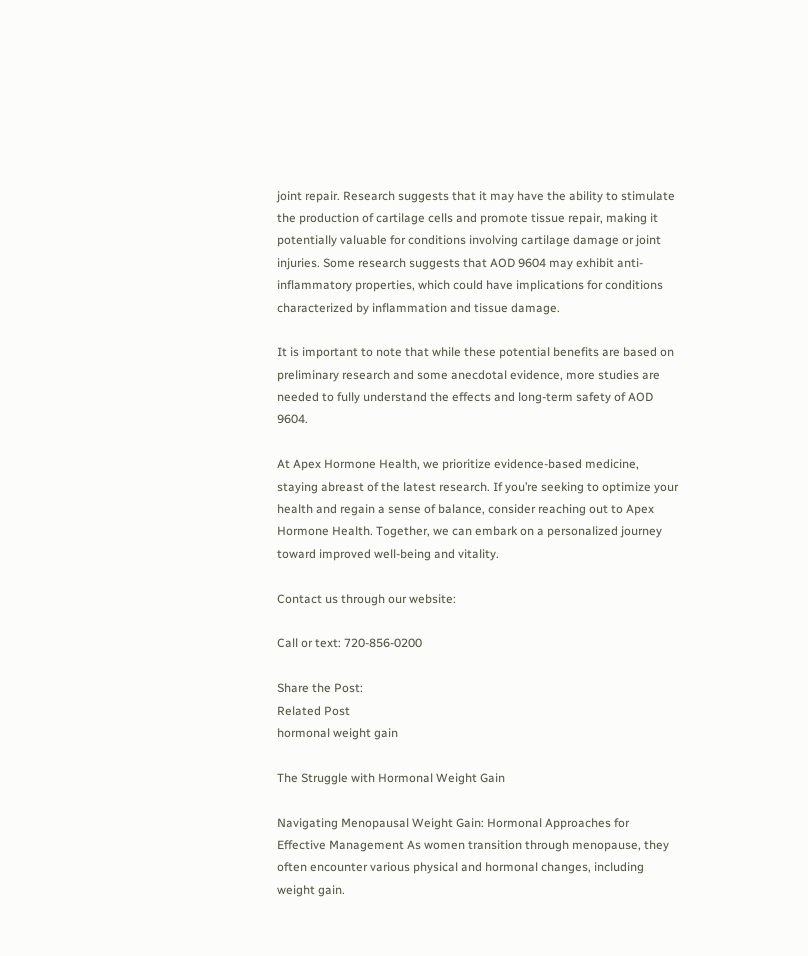joint repair. Research suggests that it may have the ability to stimulate the production of cartilage cells and promote tissue repair, making it potentially valuable for conditions involving cartilage damage or joint injuries. Some research suggests that AOD 9604 may exhibit anti-inflammatory properties, which could have implications for conditions characterized by inflammation and tissue damage.

It is important to note that while these potential benefits are based on preliminary research and some anecdotal evidence, more studies are needed to fully understand the effects and long-term safety of AOD 9604.

At Apex Hormone Health, we prioritize evidence-based medicine, staying abreast of the latest research. If you’re seeking to optimize your health and regain a sense of balance, consider reaching out to Apex Hormone Health. Together, we can embark on a personalized journey toward improved well-being and vitality.

Contact us through our website:

Call or text: 720-856-0200

Share the Post:
Related Post
hormonal weight gain

The Struggle with Hormonal Weight Gain

Navigating Menopausal Weight Gain: Hormonal Approaches for Effective Management As women transition through menopause, they often encounter various physical and hormonal changes, including weight gain.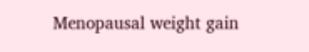Menopausal weight gain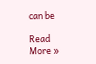can be

Read More »